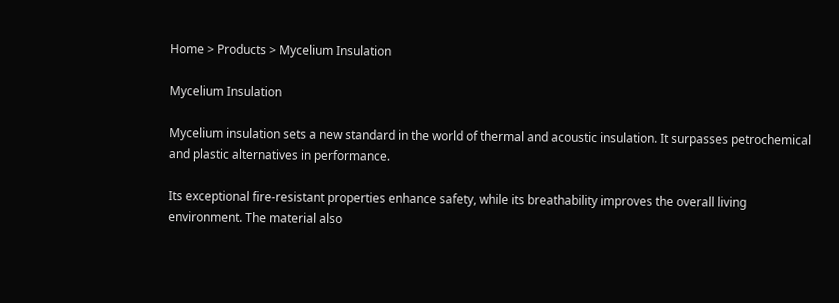Home > Products > Mycelium Insulation

Mycelium Insulation

Mycelium insulation sets a new standard in the world of thermal and acoustic insulation. It surpasses petrochemical and plastic alternatives in performance.

Its exceptional fire-resistant properties enhance safety, while its breathability improves the overall living environment. The material also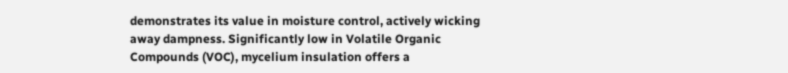demonstrates its value in moisture control, actively wicking away dampness. Significantly low in Volatile Organic Compounds (VOC), mycelium insulation offers a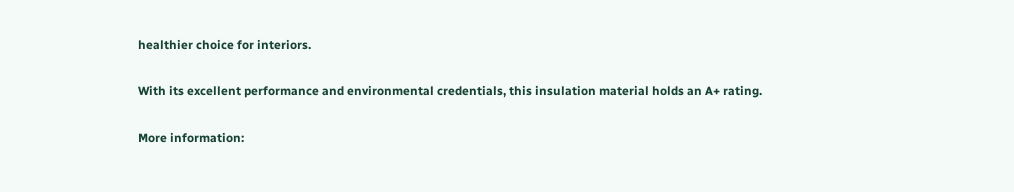healthier choice for interiors.

With its excellent performance and environmental credentials, this insulation material holds an A+ rating.

More information: